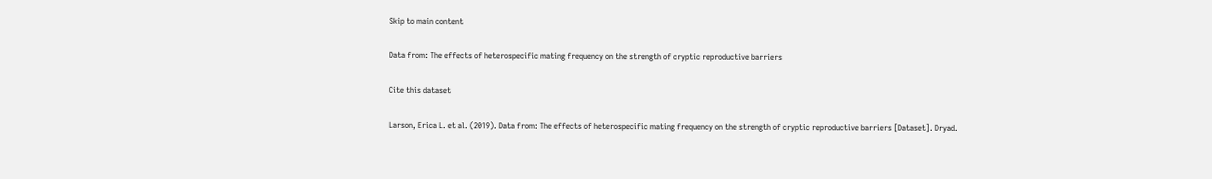Skip to main content

Data from: The effects of heterospecific mating frequency on the strength of cryptic reproductive barriers

Cite this dataset

Larson, Erica L. et al. (2019). Data from: The effects of heterospecific mating frequency on the strength of cryptic reproductive barriers [Dataset]. Dryad.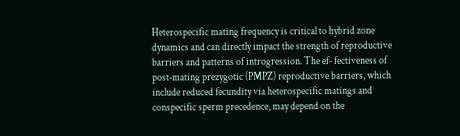Heterospecific mating frequency is critical to hybrid zone dynamics and can directly impact the strength of reproductive barriers and patterns of introgression. The ef‐ fectiveness of post‐mating prezygotic (PMPZ) reproductive barriers, which include reduced fecundity via heterospecific matings and conspecific sperm precedence, may depend on the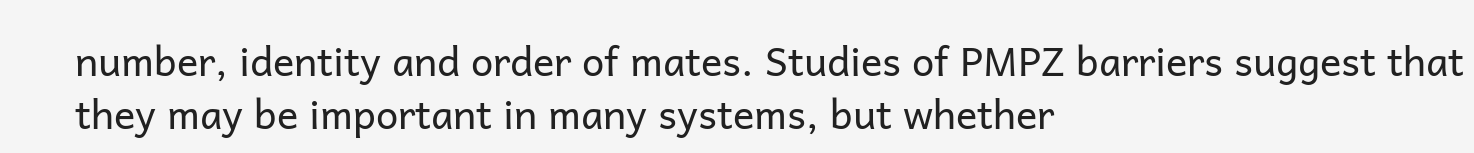number, identity and order of mates. Studies of PMPZ barriers suggest that they may be important in many systems, but whether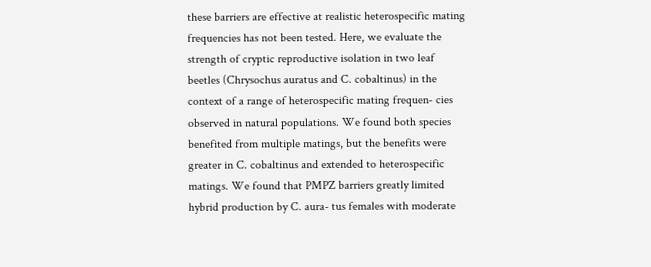these barriers are effective at realistic heterospecific mating frequencies has not been tested. Here, we evaluate the strength of cryptic reproductive isolation in two leaf beetles (Chrysochus auratus and C. cobaltinus) in the context of a range of heterospecific mating frequen‐ cies observed in natural populations. We found both species benefited from multiple matings, but the benefits were greater in C. cobaltinus and extended to heterospecific matings. We found that PMPZ barriers greatly limited hybrid production by C. aura- tus females with moderate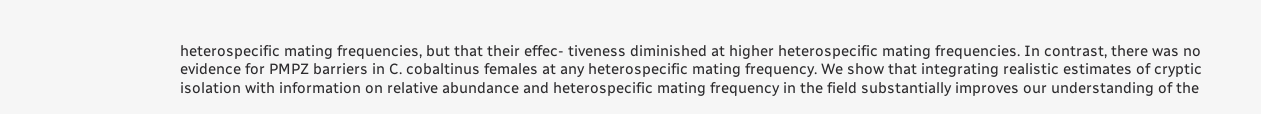heterospecific mating frequencies, but that their effec‐ tiveness diminished at higher heterospecific mating frequencies. In contrast, there was no evidence for PMPZ barriers in C. cobaltinus females at any heterospecific mating frequency. We show that integrating realistic estimates of cryptic isolation with information on relative abundance and heterospecific mating frequency in the field substantially improves our understanding of the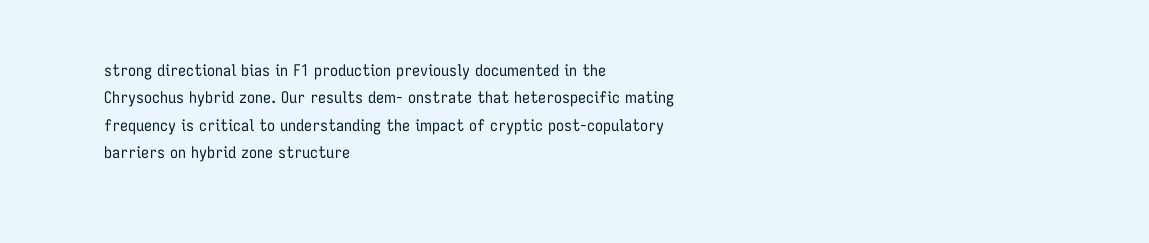strong directional bias in F1 production previously documented in the Chrysochus hybrid zone. Our results dem‐ onstrate that heterospecific mating frequency is critical to understanding the impact of cryptic post‐copulatory barriers on hybrid zone structure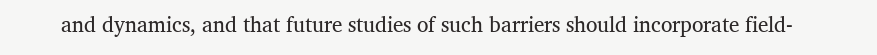and dynamics, and that future studies of such barriers should incorporate field‐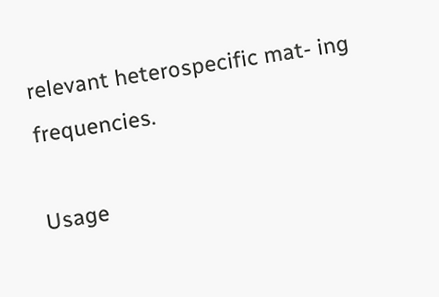relevant heterospecific mat‐ ing frequencies.

Usage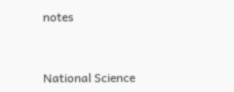notes


National Science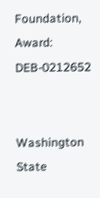Foundation, Award: DEB‐0212652


Washington State